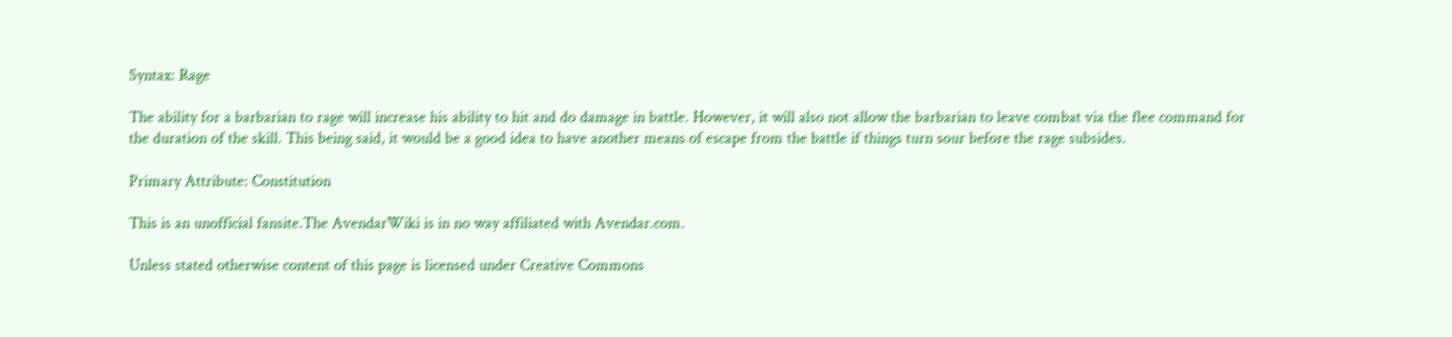Syntax: Rage

The ability for a barbarian to rage will increase his ability to hit and do damage in battle. However, it will also not allow the barbarian to leave combat via the flee command for the duration of the skill. This being said, it would be a good idea to have another means of escape from the battle if things turn sour before the rage subsides.

Primary Attribute: Constitution

This is an unofficial fansite.The AvendarWiki is in no way affiliated with Avendar.com.

Unless stated otherwise content of this page is licensed under Creative Commons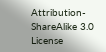Attribution-ShareAlike 3.0 License